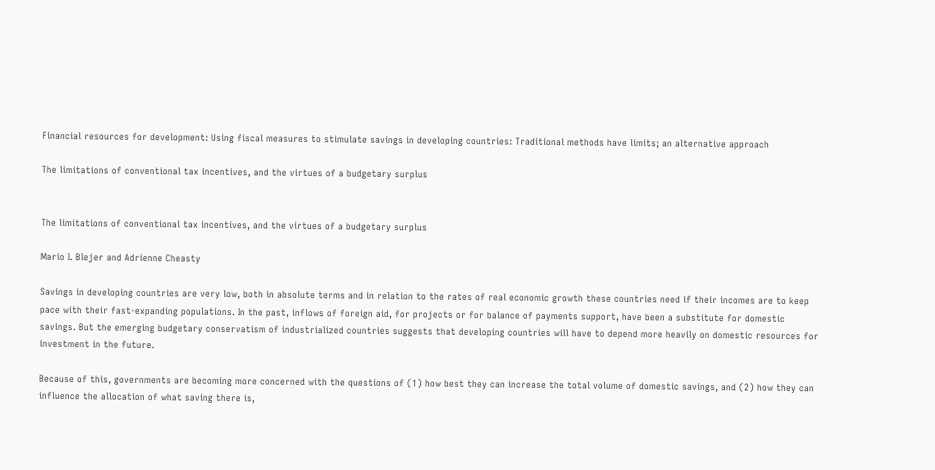Financial resources for development: Using fiscal measures to stimulate savings in developing countries: Traditional methods have limits; an alternative approach

The limitations of conventional tax incentives, and the virtues of a budgetary surplus


The limitations of conventional tax incentives, and the virtues of a budgetary surplus

Mario I. Blejer and Adrienne Cheasty

Savings in developing countries are very low, both in absolute terms and in relation to the rates of real economic growth these countries need if their incomes are to keep pace with their fast-expanding populations. In the past, inflows of foreign aid, for projects or for balance of payments support, have been a substitute for domestic savings. But the emerging budgetary conservatism of industrialized countries suggests that developing countries will have to depend more heavily on domestic resources for investment in the future.

Because of this, governments are becoming more concerned with the questions of (1) how best they can increase the total volume of domestic savings, and (2) how they can influence the allocation of what saving there is,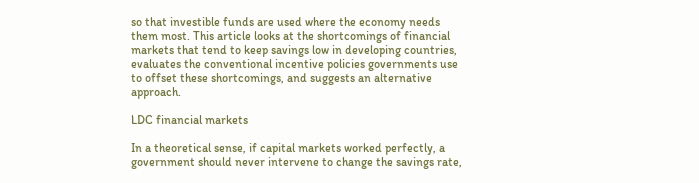so that investible funds are used where the economy needs them most. This article looks at the shortcomings of financial markets that tend to keep savings low in developing countries, evaluates the conventional incentive policies governments use to offset these shortcomings, and suggests an alternative approach.

LDC financial markets

In a theoretical sense, if capital markets worked perfectly, a government should never intervene to change the savings rate,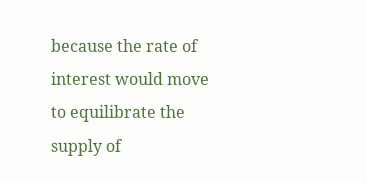because the rate of interest would move to equilibrate the supply of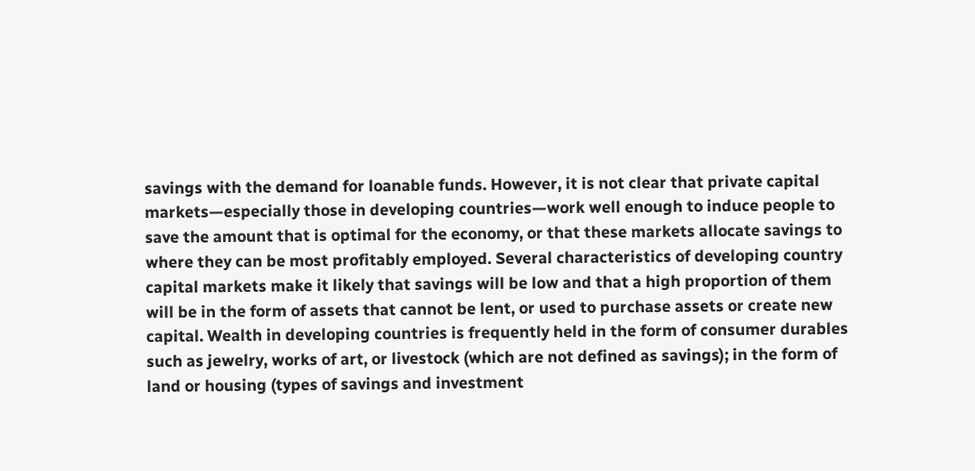savings with the demand for loanable funds. However, it is not clear that private capital markets—especially those in developing countries—work well enough to induce people to save the amount that is optimal for the economy, or that these markets allocate savings to where they can be most profitably employed. Several characteristics of developing country capital markets make it likely that savings will be low and that a high proportion of them will be in the form of assets that cannot be lent, or used to purchase assets or create new capital. Wealth in developing countries is frequently held in the form of consumer durables such as jewelry, works of art, or livestock (which are not defined as savings); in the form of land or housing (types of savings and investment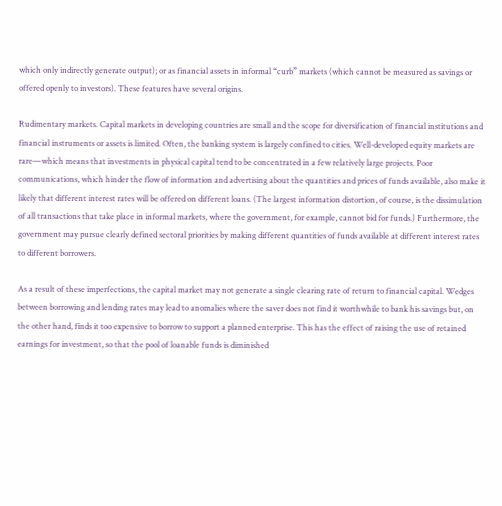which only indirectly generate output); or as financial assets in informal “curb” markets (which cannot be measured as savings or offered openly to investors). These features have several origins.

Rudimentary markets. Capital markets in developing countries are small and the scope for diversification of financial institutions and financial instruments or assets is limited. Often, the banking system is largely confined to cities. Well-developed equity markets are rare—which means that investments in physical capital tend to be concentrated in a few relatively large projects. Poor communications, which hinder the flow of information and advertising about the quantities and prices of funds available, also make it likely that different interest rates will be offered on different loans. (The largest information distortion, of course, is the dissimulation of all transactions that take place in informal markets, where the government, for example, cannot bid for funds.) Furthermore, the government may pursue clearly defined sectoral priorities by making different quantities of funds available at different interest rates to different borrowers.

As a result of these imperfections, the capital market may not generate a single clearing rate of return to financial capital. Wedges between borrowing and lending rates may lead to anomalies where the saver does not find it worthwhile to bank his savings but, on the other hand, finds it too expensive to borrow to support a planned enterprise. This has the effect of raising the use of retained earnings for investment, so that the pool of loanable funds is diminished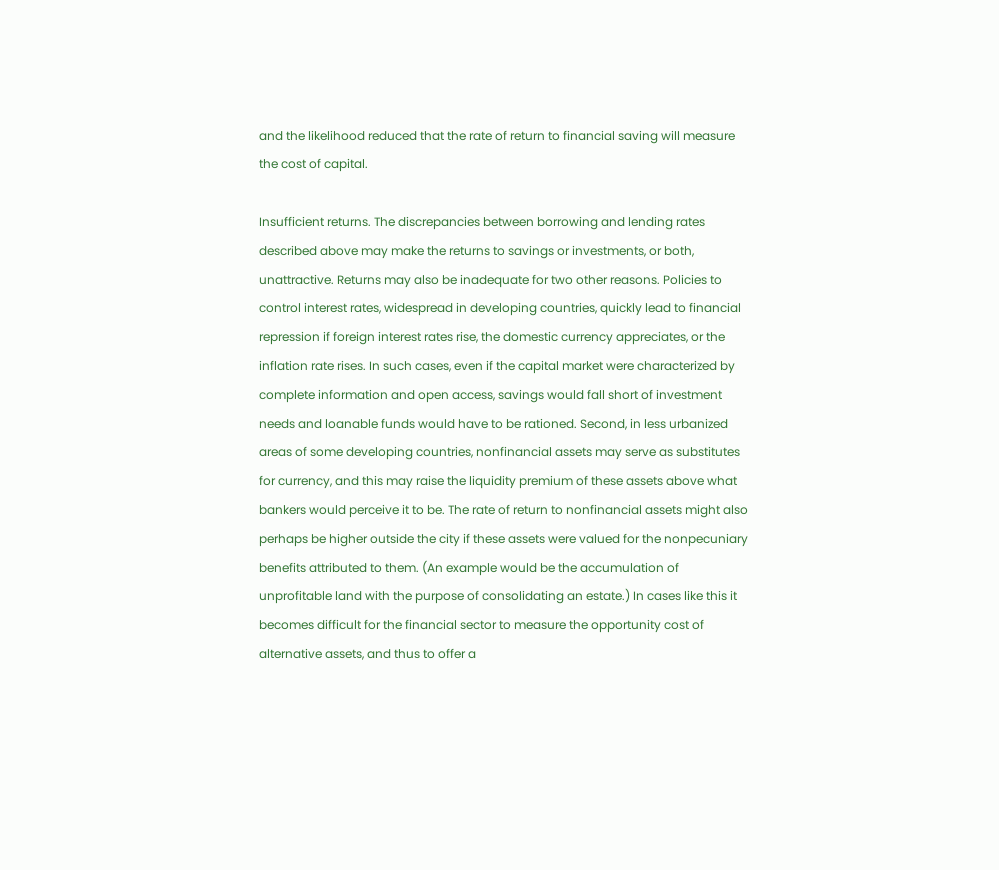and the likelihood reduced that the rate of return to financial saving will measure the cost of capital.

Insufficient returns. The discrepancies between borrowing and lending rates described above may make the returns to savings or investments, or both, unattractive. Returns may also be inadequate for two other reasons. Policies to control interest rates, widespread in developing countries, quickly lead to financial repression if foreign interest rates rise, the domestic currency appreciates, or the inflation rate rises. In such cases, even if the capital market were characterized by complete information and open access, savings would fall short of investment needs and loanable funds would have to be rationed. Second, in less urbanized areas of some developing countries, nonfinancial assets may serve as substitutes for currency, and this may raise the liquidity premium of these assets above what bankers would perceive it to be. The rate of return to nonfinancial assets might also perhaps be higher outside the city if these assets were valued for the nonpecuniary benefits attributed to them. (An example would be the accumulation of unprofitable land with the purpose of consolidating an estate.) In cases like this it becomes difficult for the financial sector to measure the opportunity cost of alternative assets, and thus to offer a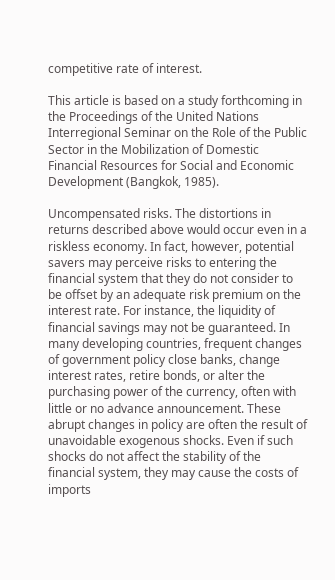competitive rate of interest.

This article is based on a study forthcoming in the Proceedings of the United Nations Interregional Seminar on the Role of the Public Sector in the Mobilization of Domestic Financial Resources for Social and Economic Development (Bangkok, 1985).

Uncompensated risks. The distortions in returns described above would occur even in a riskless economy. In fact, however, potential savers may perceive risks to entering the financial system that they do not consider to be offset by an adequate risk premium on the interest rate. For instance, the liquidity of financial savings may not be guaranteed. In many developing countries, frequent changes of government policy close banks, change interest rates, retire bonds, or alter the purchasing power of the currency, often with little or no advance announcement. These abrupt changes in policy are often the result of unavoidable exogenous shocks. Even if such shocks do not affect the stability of the financial system, they may cause the costs of imports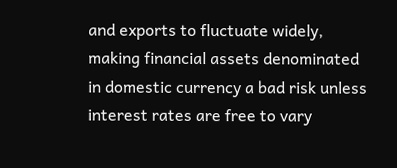and exports to fluctuate widely, making financial assets denominated in domestic currency a bad risk unless interest rates are free to vary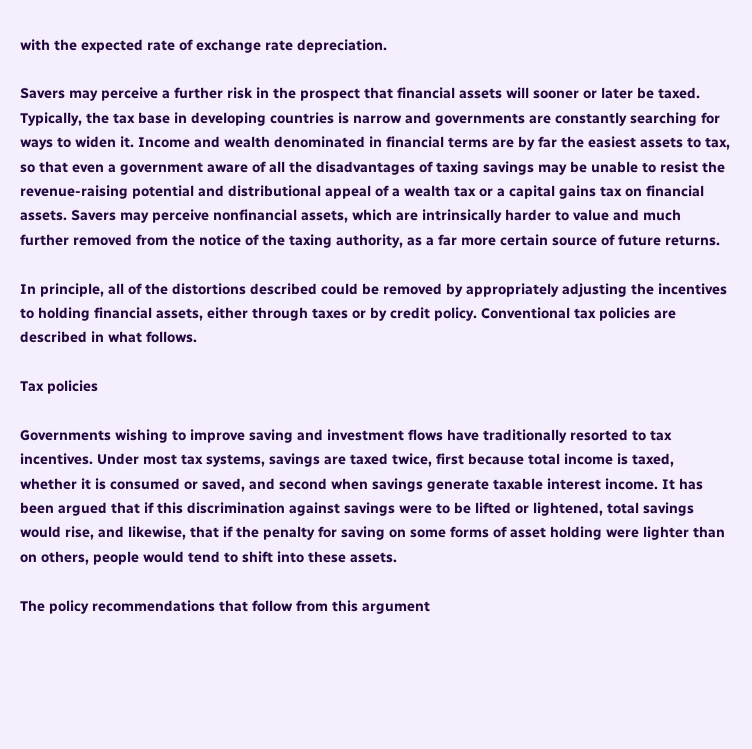with the expected rate of exchange rate depreciation.

Savers may perceive a further risk in the prospect that financial assets will sooner or later be taxed. Typically, the tax base in developing countries is narrow and governments are constantly searching for ways to widen it. Income and wealth denominated in financial terms are by far the easiest assets to tax, so that even a government aware of all the disadvantages of taxing savings may be unable to resist the revenue-raising potential and distributional appeal of a wealth tax or a capital gains tax on financial assets. Savers may perceive nonfinancial assets, which are intrinsically harder to value and much further removed from the notice of the taxing authority, as a far more certain source of future returns.

In principle, all of the distortions described could be removed by appropriately adjusting the incentives to holding financial assets, either through taxes or by credit policy. Conventional tax policies are described in what follows.

Tax policies

Governments wishing to improve saving and investment flows have traditionally resorted to tax incentives. Under most tax systems, savings are taxed twice, first because total income is taxed, whether it is consumed or saved, and second when savings generate taxable interest income. It has been argued that if this discrimination against savings were to be lifted or lightened, total savings would rise, and likewise, that if the penalty for saving on some forms of asset holding were lighter than on others, people would tend to shift into these assets.

The policy recommendations that follow from this argument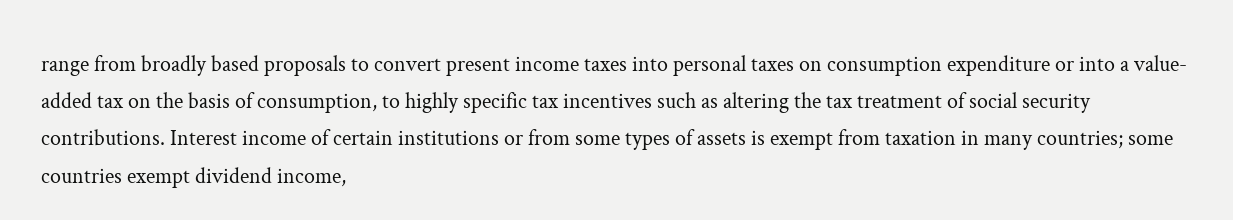range from broadly based proposals to convert present income taxes into personal taxes on consumption expenditure or into a value-added tax on the basis of consumption, to highly specific tax incentives such as altering the tax treatment of social security contributions. Interest income of certain institutions or from some types of assets is exempt from taxation in many countries; some countries exempt dividend income,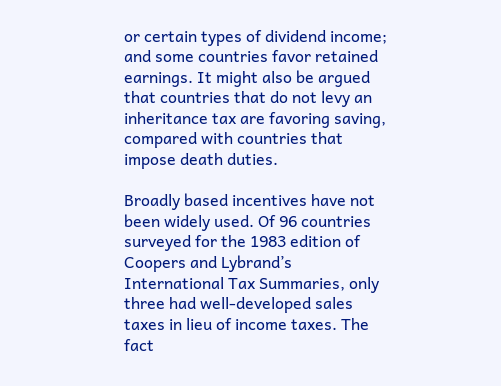or certain types of dividend income; and some countries favor retained earnings. It might also be argued that countries that do not levy an inheritance tax are favoring saving, compared with countries that impose death duties.

Broadly based incentives have not been widely used. Of 96 countries surveyed for the 1983 edition of Coopers and Lybrand’s International Tax Summaries, only three had well-developed sales taxes in lieu of income taxes. The fact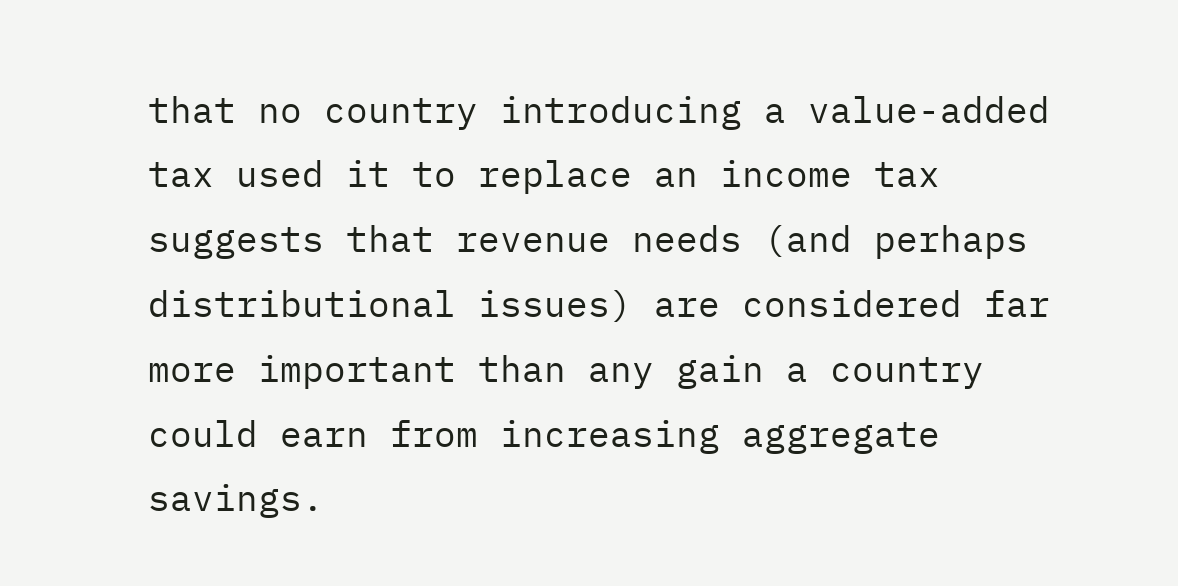that no country introducing a value-added tax used it to replace an income tax suggests that revenue needs (and perhaps distributional issues) are considered far more important than any gain a country could earn from increasing aggregate savings.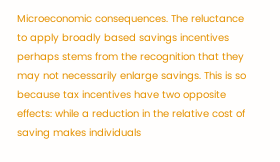Microeconomic consequences. The reluctance to apply broadly based savings incentives perhaps stems from the recognition that they may not necessarily enlarge savings. This is so because tax incentives have two opposite effects: while a reduction in the relative cost of saving makes individuals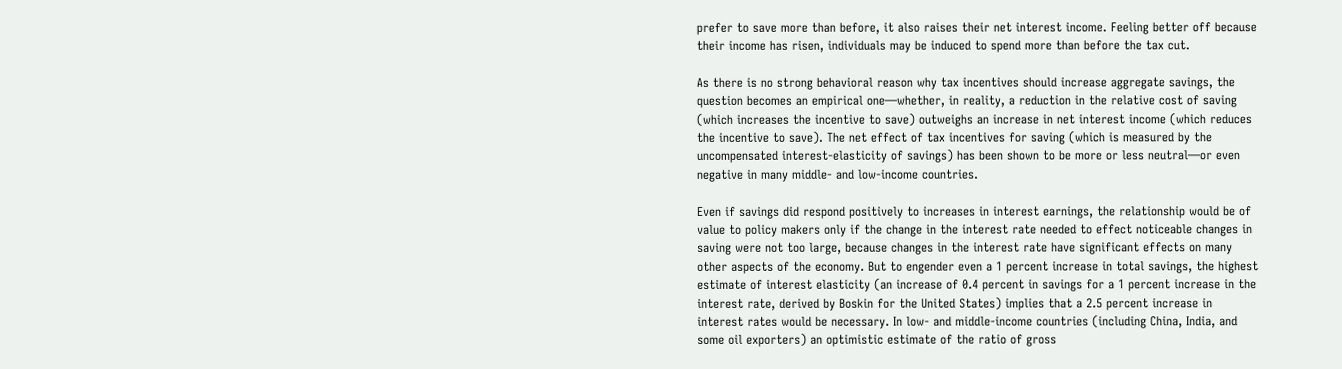prefer to save more than before, it also raises their net interest income. Feeling better off because their income has risen, individuals may be induced to spend more than before the tax cut.

As there is no strong behavioral reason why tax incentives should increase aggregate savings, the question becomes an empirical one—whether, in reality, a reduction in the relative cost of saving (which increases the incentive to save) outweighs an increase in net interest income (which reduces the incentive to save). The net effect of tax incentives for saving (which is measured by the uncompensated interest-elasticity of savings) has been shown to be more or less neutral—or even negative in many middle- and low-income countries.

Even if savings did respond positively to increases in interest earnings, the relationship would be of value to policy makers only if the change in the interest rate needed to effect noticeable changes in saving were not too large, because changes in the interest rate have significant effects on many other aspects of the economy. But to engender even a 1 percent increase in total savings, the highest estimate of interest elasticity (an increase of 0.4 percent in savings for a 1 percent increase in the interest rate, derived by Boskin for the United States) implies that a 2.5 percent increase in interest rates would be necessary. In low- and middle-income countries (including China, India, and some oil exporters) an optimistic estimate of the ratio of gross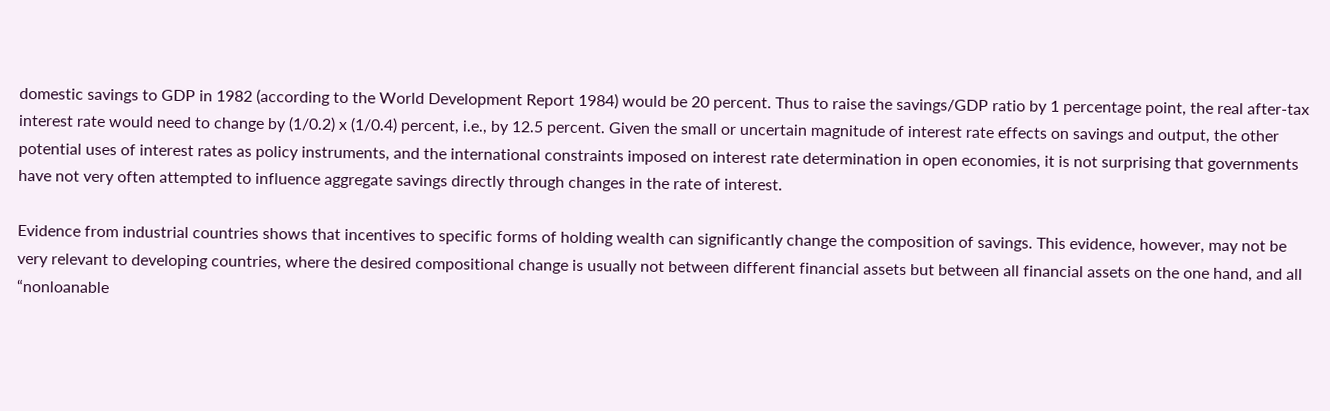domestic savings to GDP in 1982 (according to the World Development Report 1984) would be 20 percent. Thus to raise the savings/GDP ratio by 1 percentage point, the real after-tax interest rate would need to change by (1/0.2) x (1/0.4) percent, i.e., by 12.5 percent. Given the small or uncertain magnitude of interest rate effects on savings and output, the other potential uses of interest rates as policy instruments, and the international constraints imposed on interest rate determination in open economies, it is not surprising that governments have not very often attempted to influence aggregate savings directly through changes in the rate of interest.

Evidence from industrial countries shows that incentives to specific forms of holding wealth can significantly change the composition of savings. This evidence, however, may not be very relevant to developing countries, where the desired compositional change is usually not between different financial assets but between all financial assets on the one hand, and all “nonloanable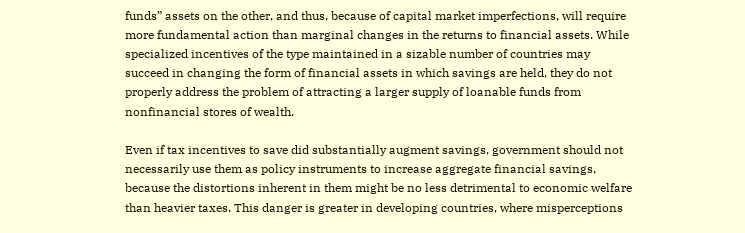funds” assets on the other, and thus, because of capital market imperfections, will require more fundamental action than marginal changes in the returns to financial assets. While specialized incentives of the type maintained in a sizable number of countries may succeed in changing the form of financial assets in which savings are held, they do not properly address the problem of attracting a larger supply of loanable funds from nonfinancial stores of wealth.

Even if tax incentives to save did substantially augment savings, government should not necessarily use them as policy instruments to increase aggregate financial savings, because the distortions inherent in them might be no less detrimental to economic welfare than heavier taxes. This danger is greater in developing countries, where misperceptions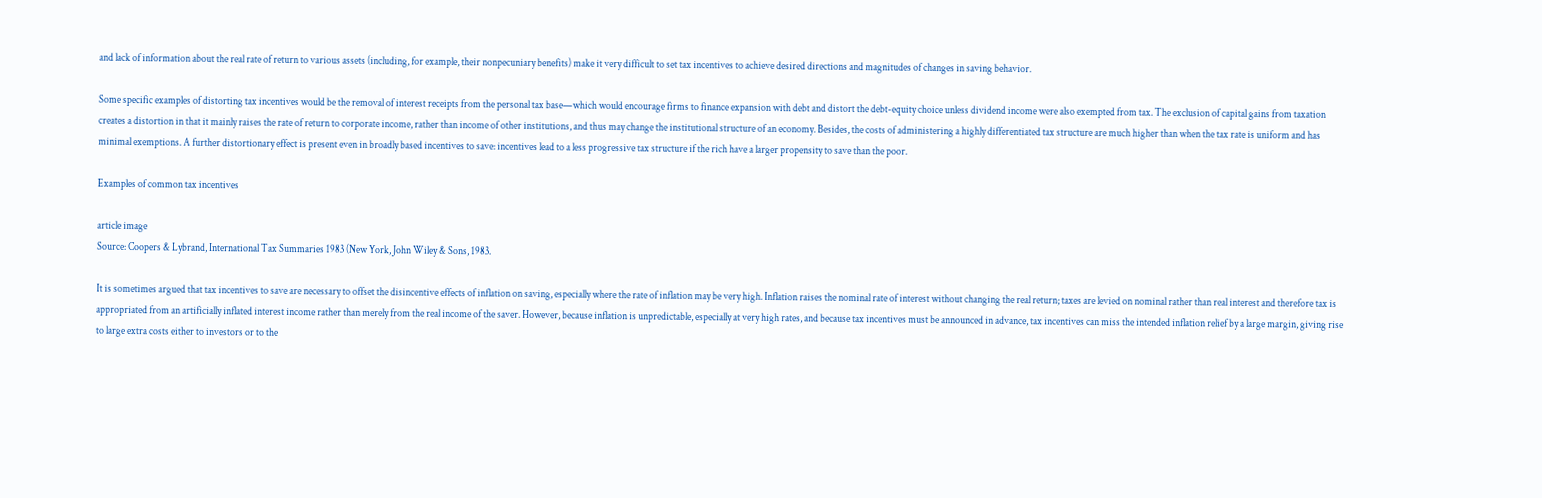and lack of information about the real rate of return to various assets (including, for example, their nonpecuniary benefits) make it very difficult to set tax incentives to achieve desired directions and magnitudes of changes in saving behavior.

Some specific examples of distorting tax incentives would be the removal of interest receipts from the personal tax base—which would encourage firms to finance expansion with debt and distort the debt-equity choice unless dividend income were also exempted from tax. The exclusion of capital gains from taxation creates a distortion in that it mainly raises the rate of return to corporate income, rather than income of other institutions, and thus may change the institutional structure of an economy. Besides, the costs of administering a highly differentiated tax structure are much higher than when the tax rate is uniform and has minimal exemptions. A further distortionary effect is present even in broadly based incentives to save: incentives lead to a less progressive tax structure if the rich have a larger propensity to save than the poor.

Examples of common tax incentives

article image
Source: Coopers & Lybrand, International Tax Summaries 1983 (New York, John Wiley & Sons, 1983.

It is sometimes argued that tax incentives to save are necessary to offset the disincentive effects of inflation on saving, especially where the rate of inflation may be very high. Inflation raises the nominal rate of interest without changing the real return; taxes are levied on nominal rather than real interest and therefore tax is appropriated from an artificially inflated interest income rather than merely from the real income of the saver. However, because inflation is unpredictable, especially at very high rates, and because tax incentives must be announced in advance, tax incentives can miss the intended inflation relief by a large margin, giving rise to large extra costs either to investors or to the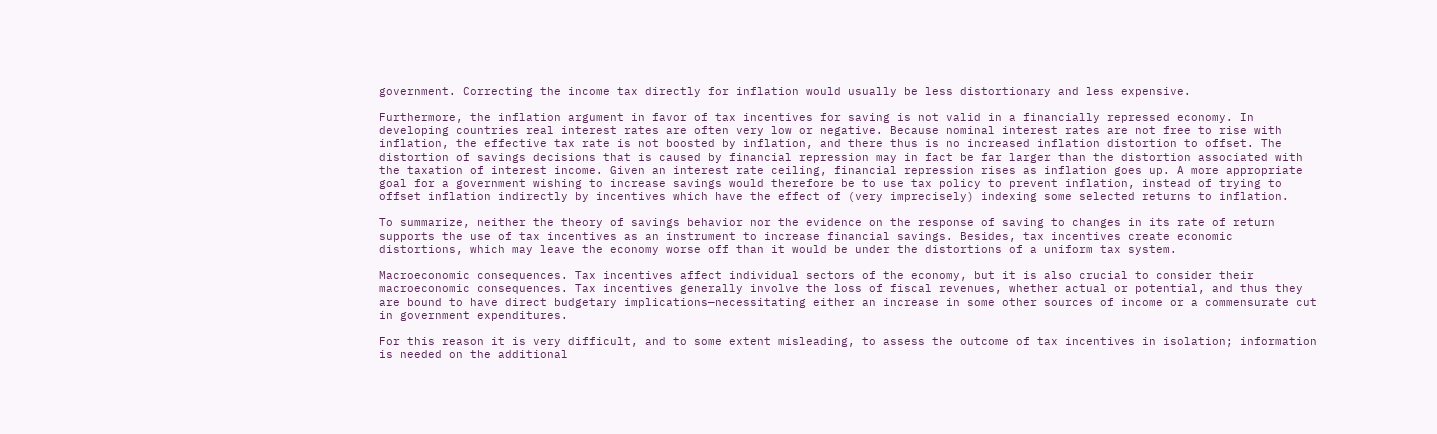government. Correcting the income tax directly for inflation would usually be less distortionary and less expensive.

Furthermore, the inflation argument in favor of tax incentives for saving is not valid in a financially repressed economy. In developing countries real interest rates are often very low or negative. Because nominal interest rates are not free to rise with inflation, the effective tax rate is not boosted by inflation, and there thus is no increased inflation distortion to offset. The distortion of savings decisions that is caused by financial repression may in fact be far larger than the distortion associated with the taxation of interest income. Given an interest rate ceiling, financial repression rises as inflation goes up. A more appropriate goal for a government wishing to increase savings would therefore be to use tax policy to prevent inflation, instead of trying to offset inflation indirectly by incentives which have the effect of (very imprecisely) indexing some selected returns to inflation.

To summarize, neither the theory of savings behavior nor the evidence on the response of saving to changes in its rate of return supports the use of tax incentives as an instrument to increase financial savings. Besides, tax incentives create economic distortions, which may leave the economy worse off than it would be under the distortions of a uniform tax system.

Macroeconomic consequences. Tax incentives affect individual sectors of the economy, but it is also crucial to consider their macroeconomic consequences. Tax incentives generally involve the loss of fiscal revenues, whether actual or potential, and thus they are bound to have direct budgetary implications—necessitating either an increase in some other sources of income or a commensurate cut in government expenditures.

For this reason it is very difficult, and to some extent misleading, to assess the outcome of tax incentives in isolation; information is needed on the additional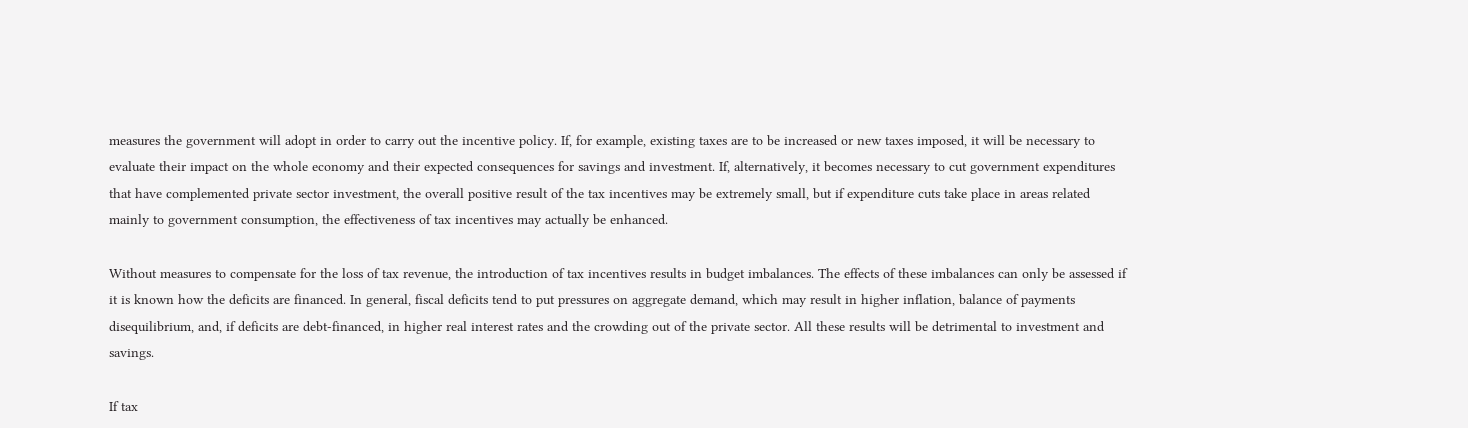measures the government will adopt in order to carry out the incentive policy. If, for example, existing taxes are to be increased or new taxes imposed, it will be necessary to evaluate their impact on the whole economy and their expected consequences for savings and investment. If, alternatively, it becomes necessary to cut government expenditures that have complemented private sector investment, the overall positive result of the tax incentives may be extremely small, but if expenditure cuts take place in areas related mainly to government consumption, the effectiveness of tax incentives may actually be enhanced.

Without measures to compensate for the loss of tax revenue, the introduction of tax incentives results in budget imbalances. The effects of these imbalances can only be assessed if it is known how the deficits are financed. In general, fiscal deficits tend to put pressures on aggregate demand, which may result in higher inflation, balance of payments disequilibrium, and, if deficits are debt-financed, in higher real interest rates and the crowding out of the private sector. All these results will be detrimental to investment and savings.

If tax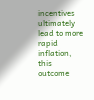incentives ultimately lead to more rapid inflation, this outcome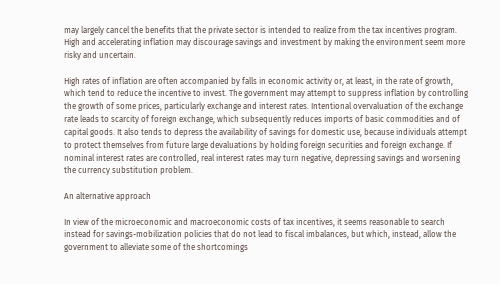may largely cancel the benefits that the private sector is intended to realize from the tax incentives program. High and accelerating inflation may discourage savings and investment by making the environment seem more risky and uncertain.

High rates of inflation are often accompanied by falls in economic activity or, at least, in the rate of growth, which tend to reduce the incentive to invest. The government may attempt to suppress inflation by controlling the growth of some prices, particularly exchange and interest rates. Intentional overvaluation of the exchange rate leads to scarcity of foreign exchange, which subsequently reduces imports of basic commodities and of capital goods. It also tends to depress the availability of savings for domestic use, because individuals attempt to protect themselves from future large devaluations by holding foreign securities and foreign exchange. If nominal interest rates are controlled, real interest rates may turn negative, depressing savings and worsening the currency substitution problem.

An alternative approach

In view of the microeconomic and macroeconomic costs of tax incentives, it seems reasonable to search instead for savings-mobilization policies that do not lead to fiscal imbalances, but which, instead, allow the government to alleviate some of the shortcomings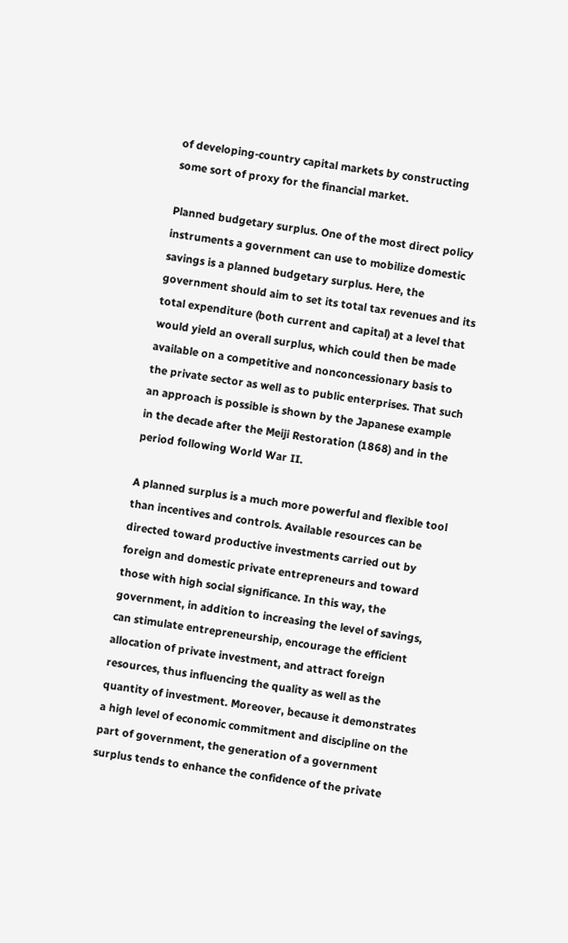of developing-country capital markets by constructing some sort of proxy for the financial market.

Planned budgetary surplus. One of the most direct policy instruments a government can use to mobilize domestic savings is a planned budgetary surplus. Here, the government should aim to set its total tax revenues and its total expenditure (both current and capital) at a level that would yield an overall surplus, which could then be made available on a competitive and nonconcessionary basis to the private sector as well as to public enterprises. That such an approach is possible is shown by the Japanese example in the decade after the Meiji Restoration (1868) and in the period following World War II.

A planned surplus is a much more powerful and flexible tool than incentives and controls. Available resources can be directed toward productive investments carried out by foreign and domestic private entrepreneurs and toward those with high social significance. In this way, the government, in addition to increasing the level of savings, can stimulate entrepreneurship, encourage the efficient allocation of private investment, and attract foreign resources, thus influencing the quality as well as the quantity of investment. Moreover, because it demonstrates a high level of economic commitment and discipline on the part of government, the generation of a government surplus tends to enhance the confidence of the private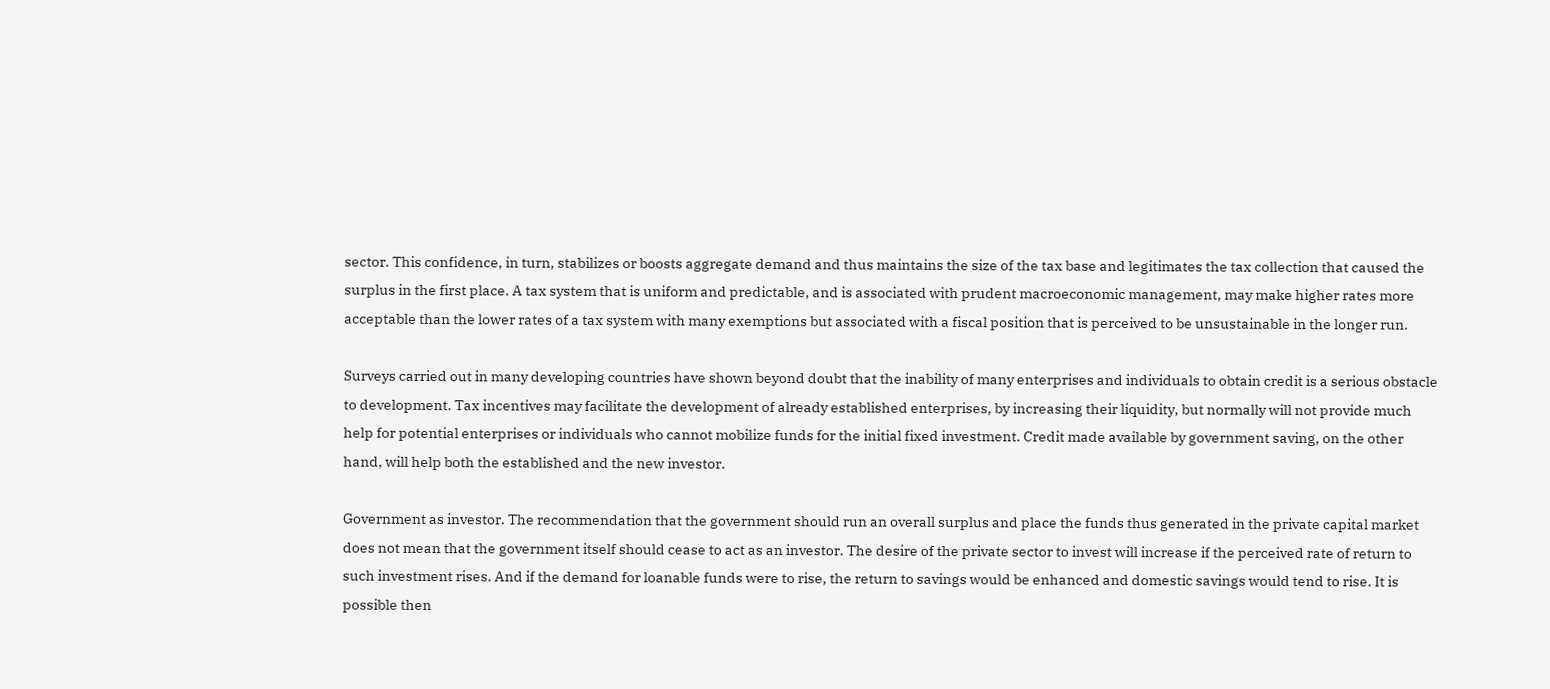sector. This confidence, in turn, stabilizes or boosts aggregate demand and thus maintains the size of the tax base and legitimates the tax collection that caused the surplus in the first place. A tax system that is uniform and predictable, and is associated with prudent macroeconomic management, may make higher rates more acceptable than the lower rates of a tax system with many exemptions but associated with a fiscal position that is perceived to be unsustainable in the longer run.

Surveys carried out in many developing countries have shown beyond doubt that the inability of many enterprises and individuals to obtain credit is a serious obstacle to development. Tax incentives may facilitate the development of already established enterprises, by increasing their liquidity, but normally will not provide much help for potential enterprises or individuals who cannot mobilize funds for the initial fixed investment. Credit made available by government saving, on the other hand, will help both the established and the new investor.

Government as investor. The recommendation that the government should run an overall surplus and place the funds thus generated in the private capital market does not mean that the government itself should cease to act as an investor. The desire of the private sector to invest will increase if the perceived rate of return to such investment rises. And if the demand for loanable funds were to rise, the return to savings would be enhanced and domestic savings would tend to rise. It is possible then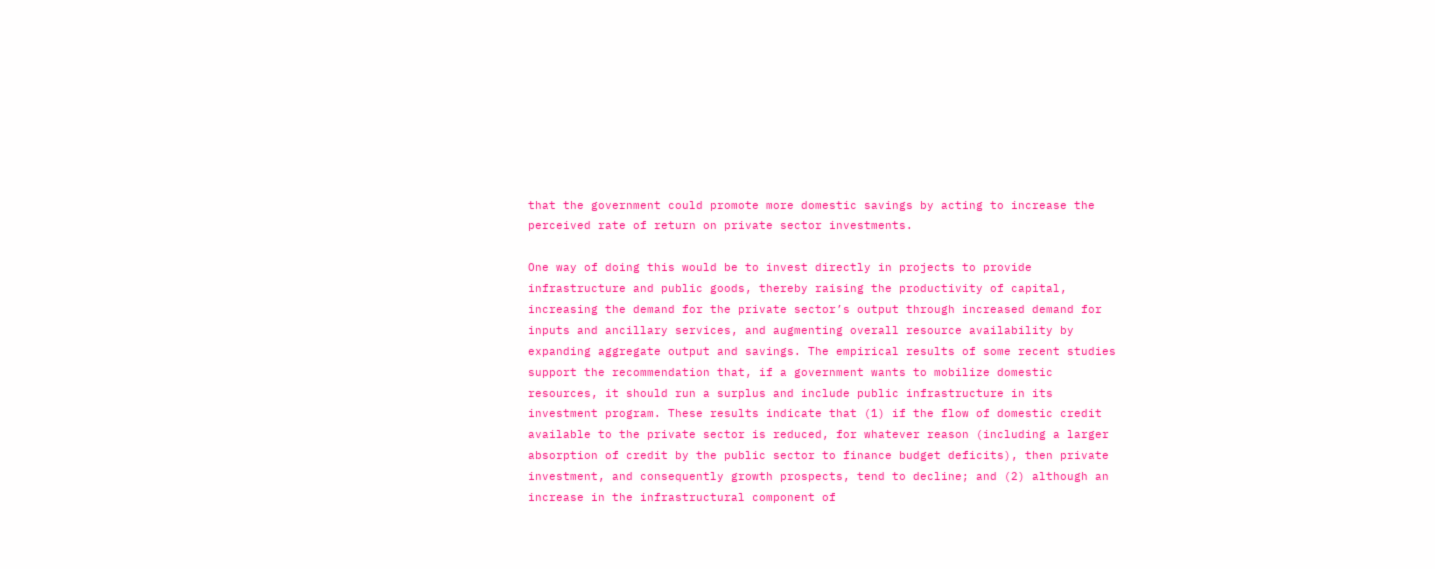that the government could promote more domestic savings by acting to increase the perceived rate of return on private sector investments.

One way of doing this would be to invest directly in projects to provide infrastructure and public goods, thereby raising the productivity of capital, increasing the demand for the private sector’s output through increased demand for inputs and ancillary services, and augmenting overall resource availability by expanding aggregate output and savings. The empirical results of some recent studies support the recommendation that, if a government wants to mobilize domestic resources, it should run a surplus and include public infrastructure in its investment program. These results indicate that (1) if the flow of domestic credit available to the private sector is reduced, for whatever reason (including a larger absorption of credit by the public sector to finance budget deficits), then private investment, and consequently growth prospects, tend to decline; and (2) although an increase in the infrastructural component of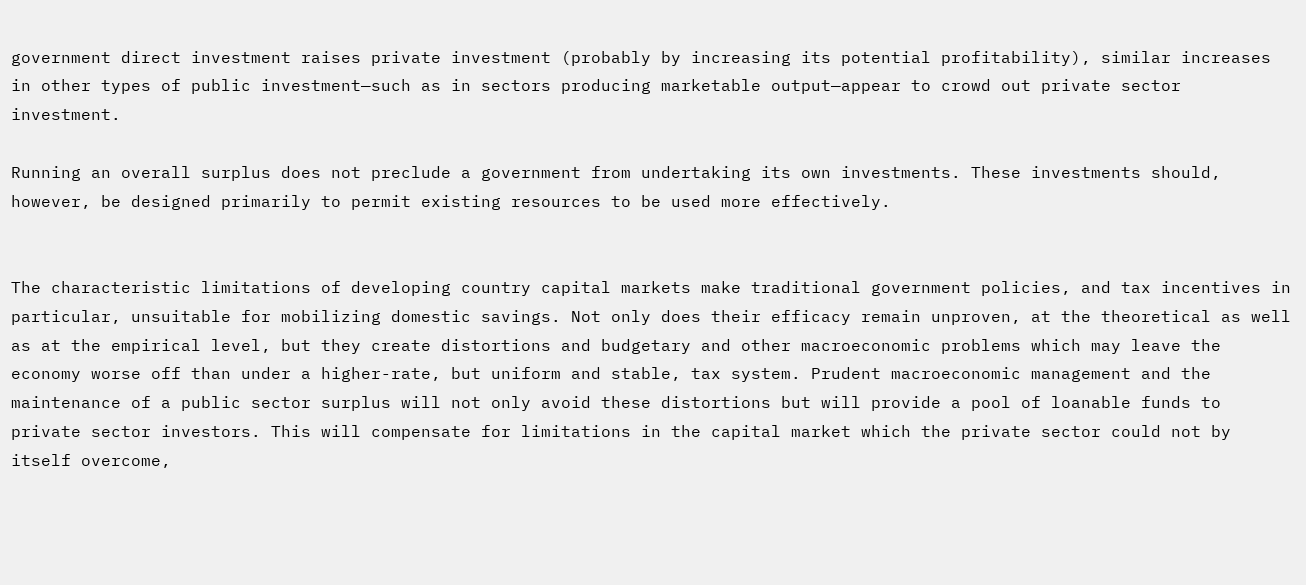government direct investment raises private investment (probably by increasing its potential profitability), similar increases in other types of public investment—such as in sectors producing marketable output—appear to crowd out private sector investment.

Running an overall surplus does not preclude a government from undertaking its own investments. These investments should, however, be designed primarily to permit existing resources to be used more effectively.


The characteristic limitations of developing country capital markets make traditional government policies, and tax incentives in particular, unsuitable for mobilizing domestic savings. Not only does their efficacy remain unproven, at the theoretical as well as at the empirical level, but they create distortions and budgetary and other macroeconomic problems which may leave the economy worse off than under a higher-rate, but uniform and stable, tax system. Prudent macroeconomic management and the maintenance of a public sector surplus will not only avoid these distortions but will provide a pool of loanable funds to private sector investors. This will compensate for limitations in the capital market which the private sector could not by itself overcome,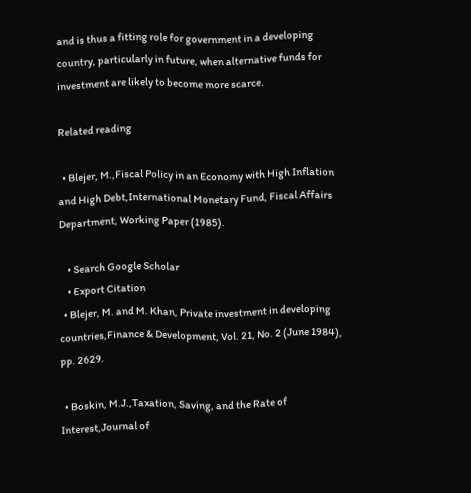and is thus a fitting role for government in a developing country, particularly in future, when alternative funds for investment are likely to become more scarce.

Related reading

  • Blejer, M.,Fiscal Policy in an Economy with High Inflation and High Debt,International Monetary Fund, Fiscal Affairs Department, Working Paper (1985).

    • Search Google Scholar
    • Export Citation
  • Blejer, M. and M. Khan, Private investment in developing countries,Finance & Development, Vol. 21, No. 2 (June 1984), pp. 2629.

  • Boskin, M.J.,Taxation, Saving, and the Rate of Interest,Journal of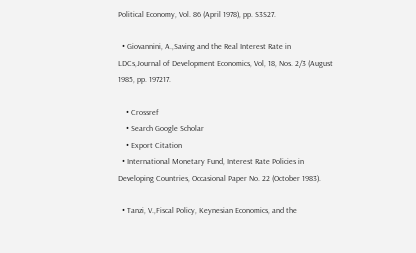Political Economy, Vol. 86 (April 1978), pp. S3S27.

  • Giovannini, A.,Saving and the Real Interest Rate in LDCs,Journal of Development Economics, Vol, 18, Nos. 2/3 (August 1985, pp. 197217.

    • Crossref
    • Search Google Scholar
    • Export Citation
  • International Monetary Fund, Interest Rate Policies in Developing Countries, Occasional Paper No. 22 (October 1983).

  • Tanzi, V.,Fiscal Policy, Keynesian Economics, and the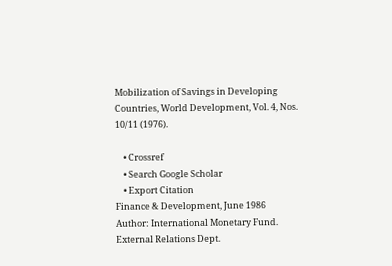Mobilization of Savings in Developing Countries, World Development, Vol. 4, Nos. 10/11 (1976).

    • Crossref
    • Search Google Scholar
    • Export Citation
Finance & Development, June 1986
Author: International Monetary Fund. External Relations Dept.